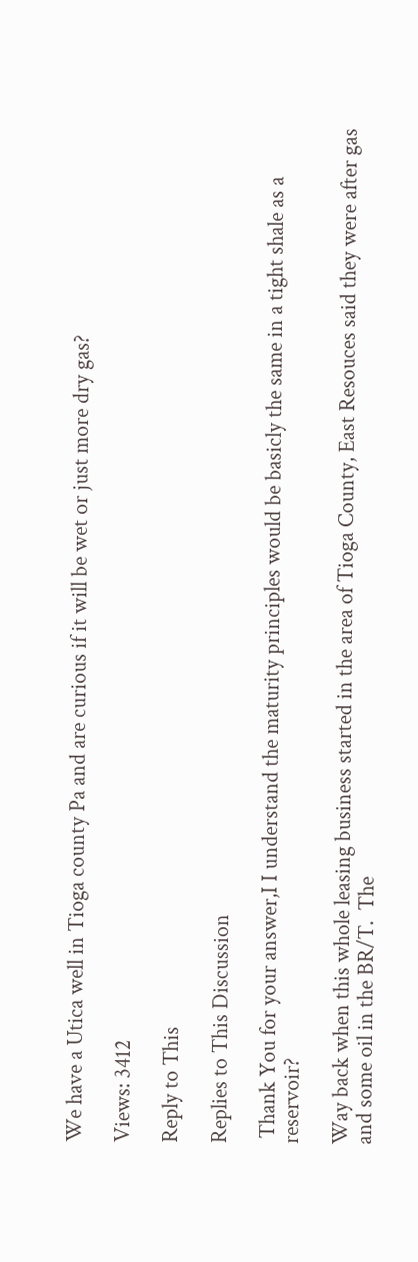We have a Utica well in Tioga county Pa and are curious if it will be wet or just more dry gas?

Views: 3412

Reply to This

Replies to This Discussion

 Thank You for your answer,I I understand the maturity principles would be basicly the same in a tight shale as a reservoir?

Way back when this whole leasing business started in the area of Tioga County, East Resouces said they were after gas and some oil in the BR/T.  The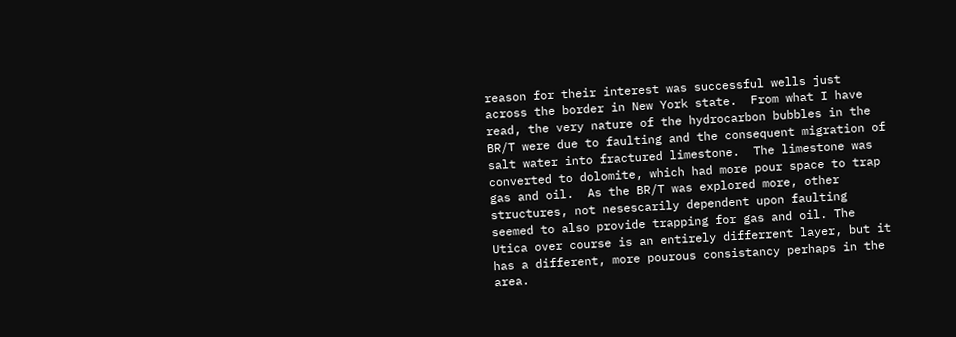reason for their interest was successful wells just across the border in New York state.  From what I have read, the very nature of the hydrocarbon bubbles in the BR/T were due to faulting and the consequent migration of salt water into fractured limestone.  The limestone was converted to dolomite, which had more pour space to trap gas and oil.  As the BR/T was explored more, other structures, not nesescarily dependent upon faulting seemed to also provide trapping for gas and oil. The Utica over course is an entirely differrent layer, but it has a different, more pourous consistancy perhaps in the area.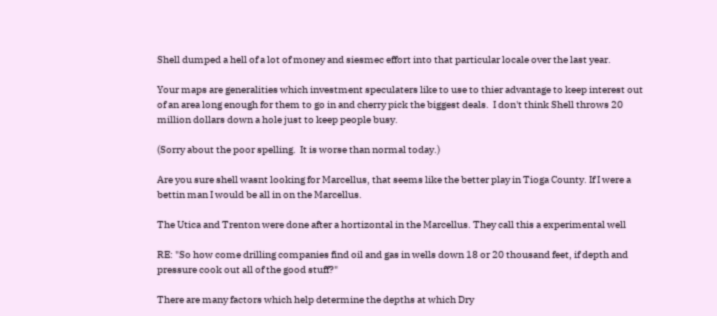Shell dumped a hell of a lot of money and siesmec effort into that particular locale over the last year.

Your maps are generalities which investment speculaters like to use to thier advantage to keep interest out of an area long enough for them to go in and cherry pick the biggest deals.  I don't think Shell throws 20 million dollars down a hole just to keep people busy.

(Sorry about the poor spelling.  It is worse than normal today.)

Are you sure shell wasnt looking for Marcellus, that seems like the better play in Tioga County. If I were a bettin man I would be all in on the Marcellus.

The Utica and Trenton were done after a hortizontal in the Marcellus. They call this a experimental well

RE: "So how come drilling companies find oil and gas in wells down 18 or 20 thousand feet, if depth and pressure cook out all of the good stuff?"

There are many factors which help determine the depths at which Dry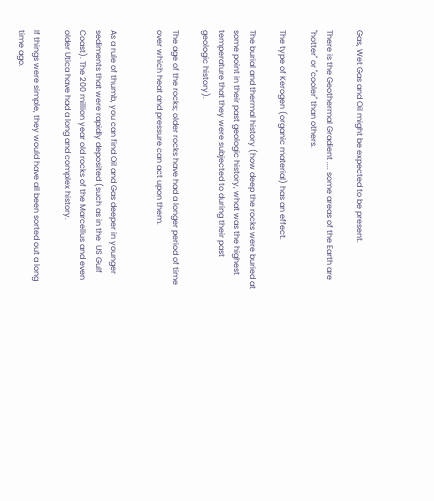Gas, Wet Gas and Oil might be expected to be present.

There is the Geothermal Gradient .... some areas of the Earth are "hotter" or "cooler" than others.

The type of Kerogen (organic material) has an effect.

The burial and thermal history (how deep the rocks were buried at some point in their past geologic history, what was the highest temperature that they were subjected to during their past geologic history).

The age of the rocks; older rocks have had a longer period of time over which heat and pressure can act upon them.


As a rule of thumb, you can find Oil and Gas deeper in younger sediments that were rapidly deposited (such as in the  US Gulf Coast). The 200 million year old rocks of the Marcellus and even older Utica have had a long and complex history.

If things were simple, they would have all been sorted out a long time ago.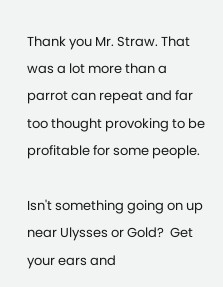Thank you Mr. Straw. That was a lot more than a parrot can repeat and far too thought provoking to be profitable for some people.

Isn't something going on up near Ulysses or Gold?  Get your ears and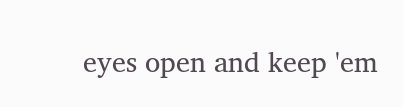eyes open and keep 'em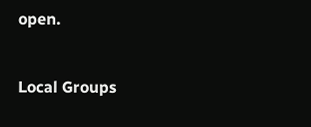open.


Local Groups